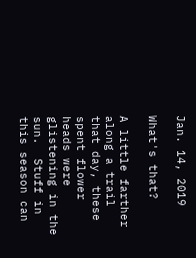Jan. 14, 2019

What's that?

A little farther along a trail that day, these spent flower heads were glistening in the sun.  Stuff in this season can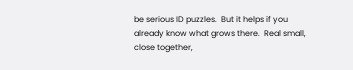be serious ID puzzles.  But it helps if you already know what grows there.  Real small, close together,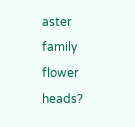aster family flower heads?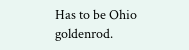Has to be Ohio goldenrod.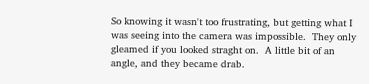So knowing it wasn't too frustrating, but getting what I was seeing into the camera was impossible.  They only gleamed if you looked straght on.  A little bit of an angle, and they became drab.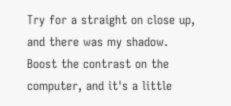Try for a straight on close up, and there was my shadow.  Boost the contrast on the computer, and it's a little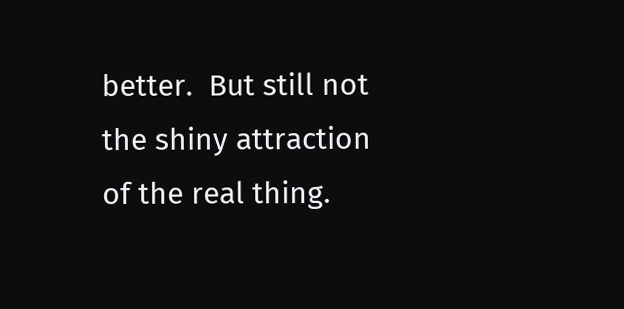better.  But still not the shiny attraction of the real thing.